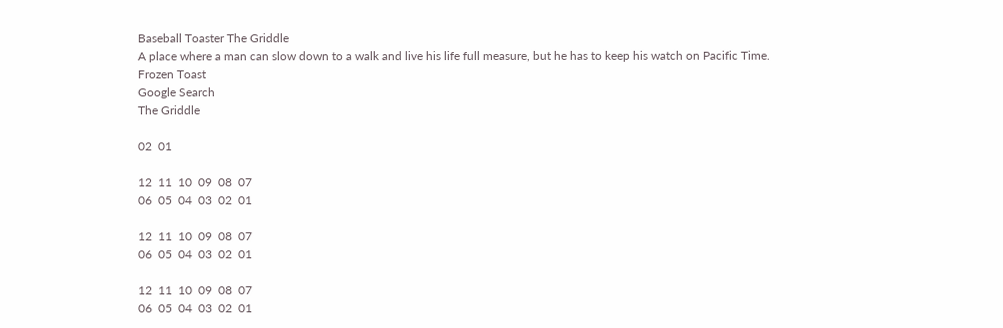Baseball Toaster The Griddle
A place where a man can slow down to a walk and live his life full measure, but he has to keep his watch on Pacific Time.
Frozen Toast
Google Search
The Griddle

02  01

12  11  10  09  08  07
06  05  04  03  02  01

12  11  10  09  08  07
06  05  04  03  02  01

12  11  10  09  08  07
06  05  04  03  02  01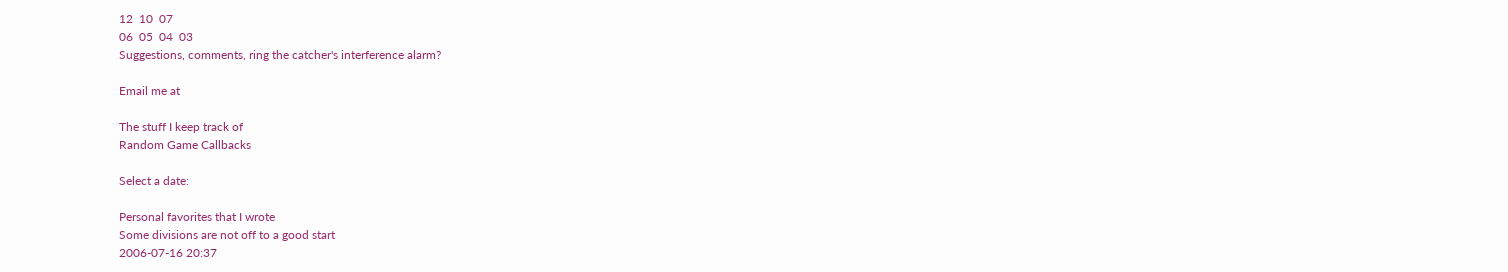12  10  07
06  05  04  03
Suggestions, comments, ring the catcher's interference alarm?

Email me at

The stuff I keep track of
Random Game Callbacks

Select a date:

Personal favorites that I wrote
Some divisions are not off to a good start
2006-07-16 20:37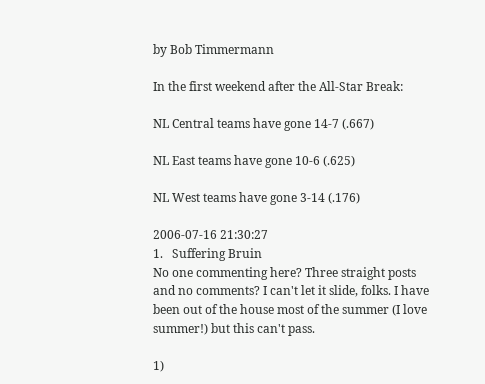by Bob Timmermann

In the first weekend after the All-Star Break:

NL Central teams have gone 14-7 (.667)

NL East teams have gone 10-6 (.625)

NL West teams have gone 3-14 (.176)

2006-07-16 21:30:27
1.   Suffering Bruin
No one commenting here? Three straight posts and no comments? I can't let it slide, folks. I have been out of the house most of the summer (I love summer!) but this can't pass.

1)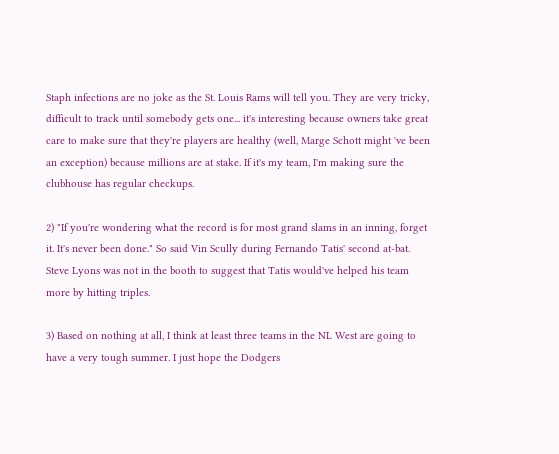Staph infections are no joke as the St. Louis Rams will tell you. They are very tricky, difficult to track until somebody gets one... it's interesting because owners take great care to make sure that they're players are healthy (well, Marge Schott might 've been an exception) because millions are at stake. If it's my team, I'm making sure the clubhouse has regular checkups.

2) "If you're wondering what the record is for most grand slams in an inning, forget it. It's never been done." So said Vin Scully during Fernando Tatis' second at-bat. Steve Lyons was not in the booth to suggest that Tatis would've helped his team more by hitting triples.

3) Based on nothing at all, I think at least three teams in the NL West are going to have a very tough summer. I just hope the Dodgers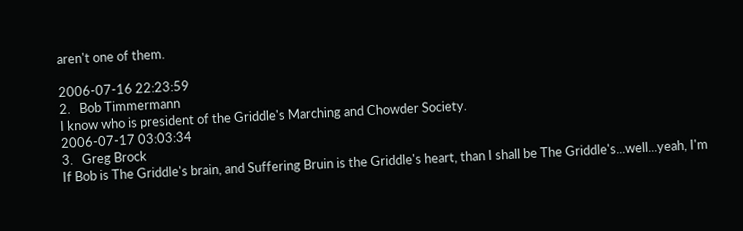aren't one of them.

2006-07-16 22:23:59
2.   Bob Timmermann
I know who is president of the Griddle's Marching and Chowder Society.
2006-07-17 03:03:34
3.   Greg Brock
If Bob is The Griddle's brain, and Suffering Bruin is the Griddle's heart, than I shall be The Griddle's...well...yeah, I'm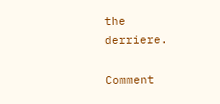the derriere.

Comment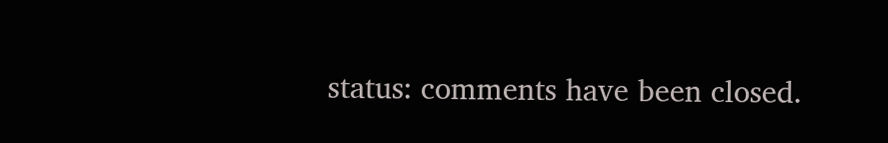status: comments have been closed.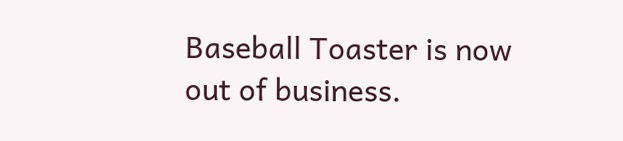Baseball Toaster is now out of business.